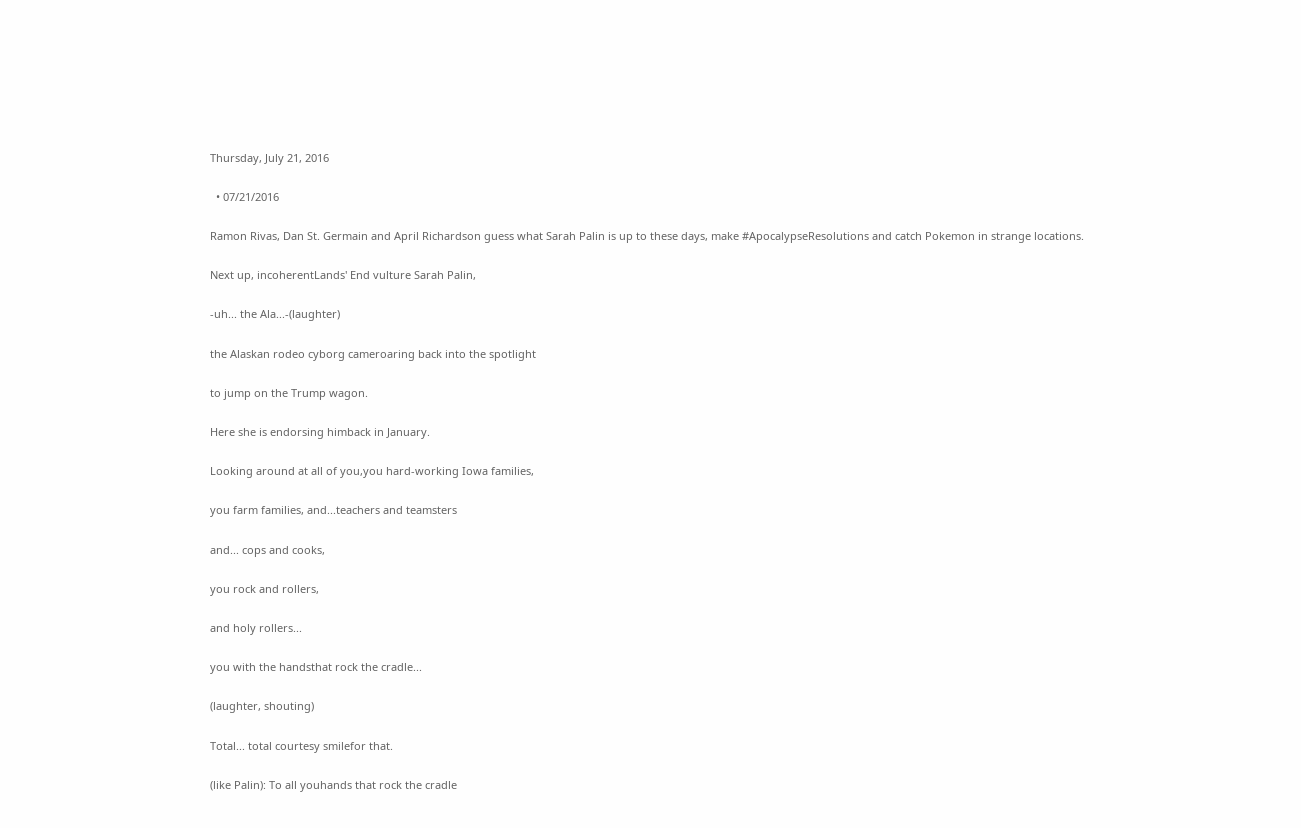Thursday, July 21, 2016

  • 07/21/2016

Ramon Rivas, Dan St. Germain and April Richardson guess what Sarah Palin is up to these days, make #ApocalypseResolutions and catch Pokemon in strange locations.

Next up, incoherentLands' End vulture Sarah Palin,

-uh... the Ala...-(laughter)

the Alaskan rodeo cyborg cameroaring back into the spotlight

to jump on the Trump wagon.

Here she is endorsing himback in January.

Looking around at all of you,you hard-working Iowa families,

you farm families, and...teachers and teamsters

and... cops and cooks,

you rock and rollers,

and holy rollers...

you with the handsthat rock the cradle...

(laughter, shouting)

Total... total courtesy smilefor that.

(like Palin): To all youhands that rock the cradle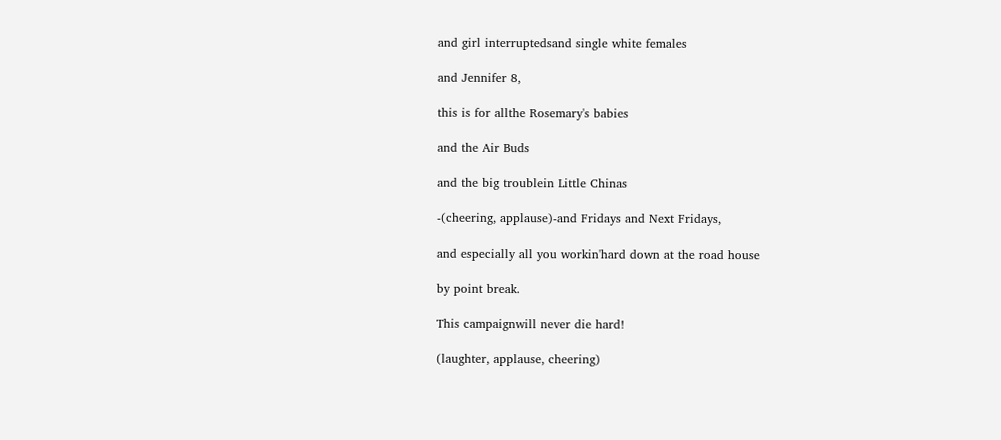and girl interruptedsand single white females

and Jennifer 8,

this is for allthe Rosemary's babies

and the Air Buds

and the big troublein Little Chinas

-(cheering, applause)-and Fridays and Next Fridays,

and especially all you workin'hard down at the road house

by point break.

This campaignwill never die hard!

(laughter, applause, cheering)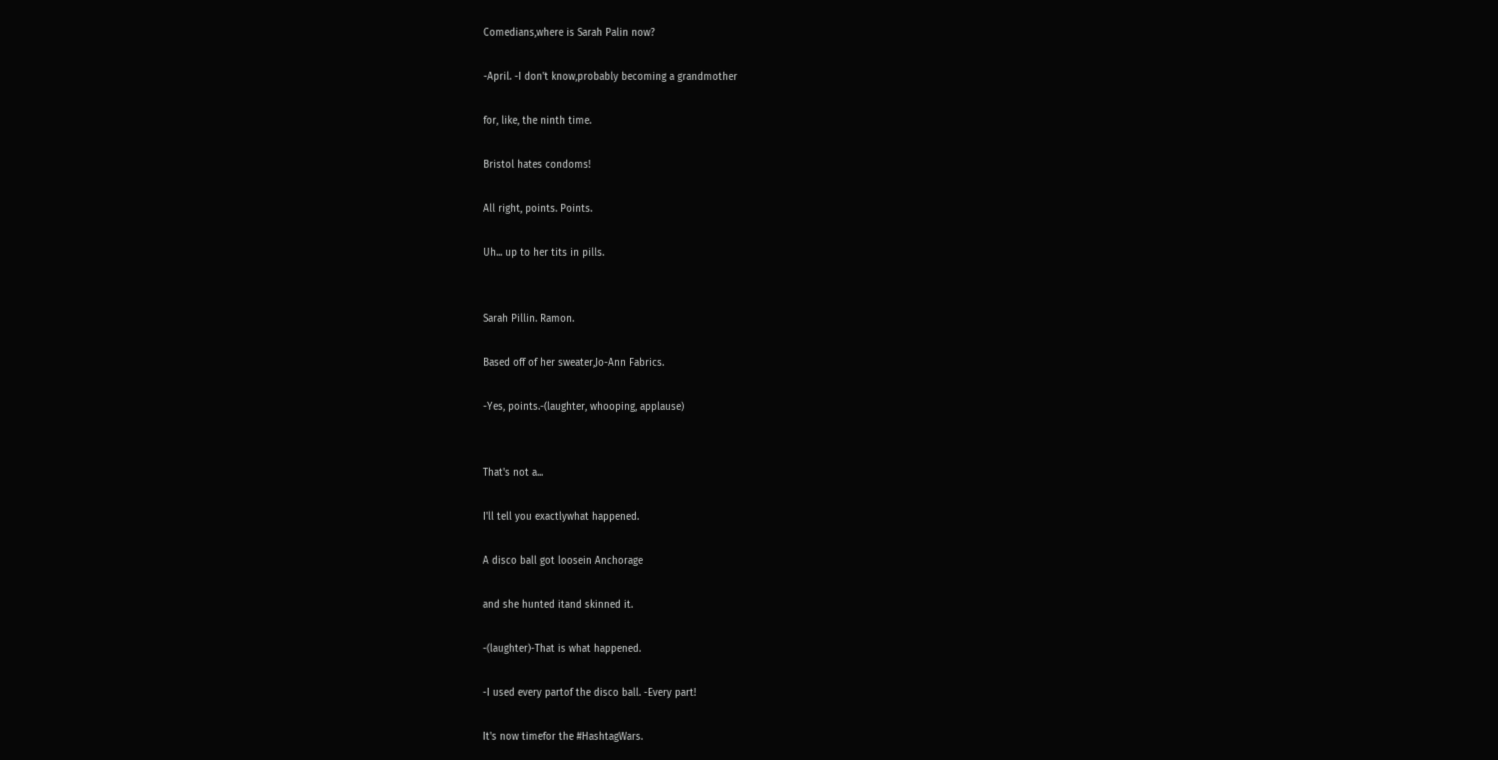Comedians,where is Sarah Palin now?

-April. -I don't know,probably becoming a grandmother

for, like, the ninth time.

Bristol hates condoms!

All right, points. Points.

Uh... up to her tits in pills.


Sarah Pillin. Ramon.

Based off of her sweater,Jo-Ann Fabrics.

-Yes, points.-(laughter, whooping, applause)


That's not a...

I'll tell you exactlywhat happened.

A disco ball got loosein Anchorage

and she hunted itand skinned it.

-(laughter)-That is what happened.

-I used every partof the disco ball. -Every part!

It's now timefor the #HashtagWars.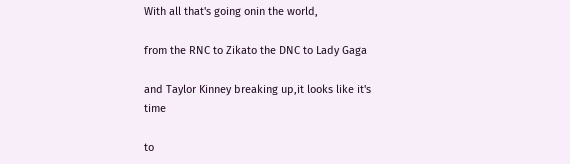With all that's going onin the world,

from the RNC to Zikato the DNC to Lady Gaga

and Taylor Kinney breaking up,it looks like it's time

to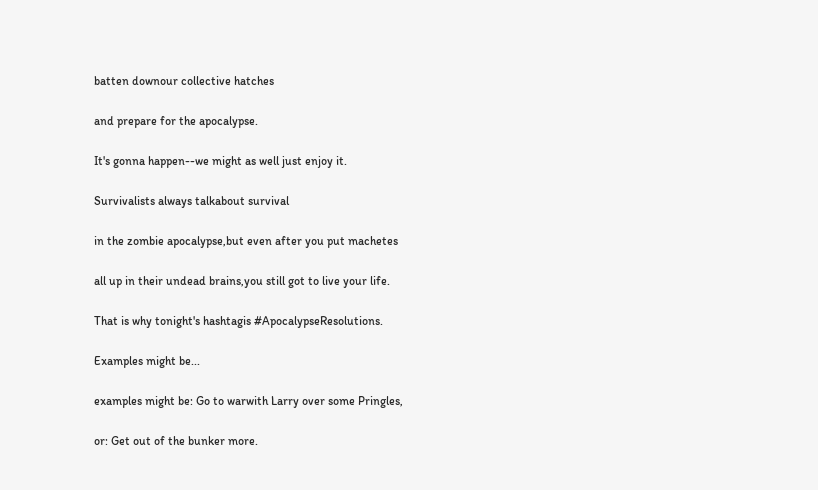batten downour collective hatches

and prepare for the apocalypse.

It's gonna happen--we might as well just enjoy it.

Survivalists always talkabout survival

in the zombie apocalypse,but even after you put machetes

all up in their undead brains,you still got to live your life.

That is why tonight's hashtagis #ApocalypseResolutions.

Examples might be...

examples might be: Go to warwith Larry over some Pringles,

or: Get out of the bunker more.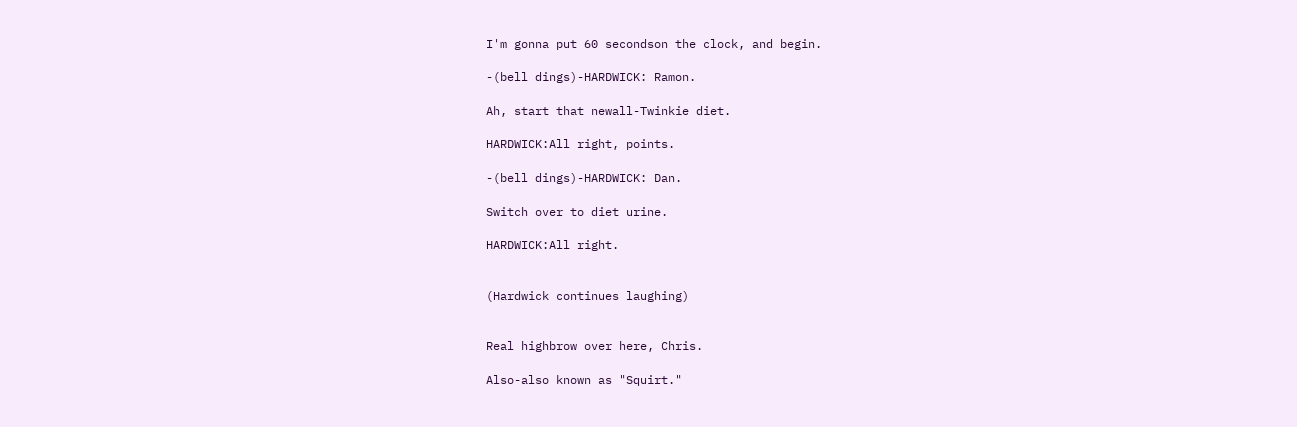I'm gonna put 60 secondson the clock, and begin.

-(bell dings)-HARDWICK: Ramon.

Ah, start that newall-Twinkie diet.

HARDWICK:All right, points.

-(bell dings)-HARDWICK: Dan.

Switch over to diet urine.

HARDWICK:All right.


(Hardwick continues laughing)


Real highbrow over here, Chris.

Also-also known as "Squirt."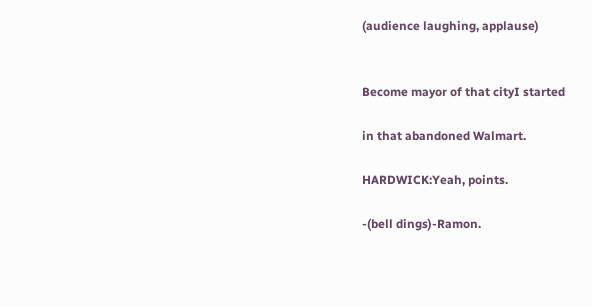(audience laughing, applause)


Become mayor of that cityI started

in that abandoned Walmart.

HARDWICK:Yeah, points.

-(bell dings)-Ramon.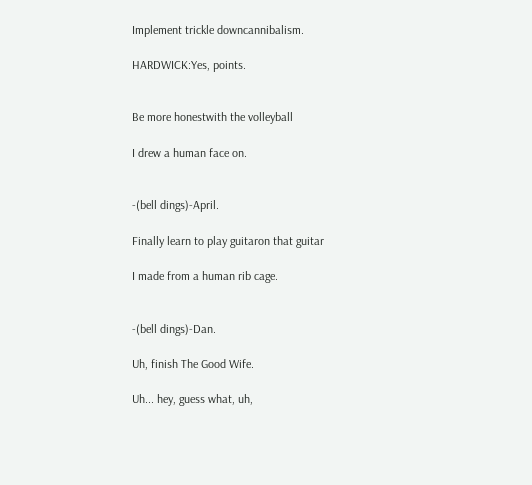Implement trickle downcannibalism.

HARDWICK:Yes, points.


Be more honestwith the volleyball

I drew a human face on.


-(bell dings)-April.

Finally learn to play guitaron that guitar

I made from a human rib cage.


-(bell dings)-Dan.

Uh, finish The Good Wife.

Uh... hey, guess what, uh,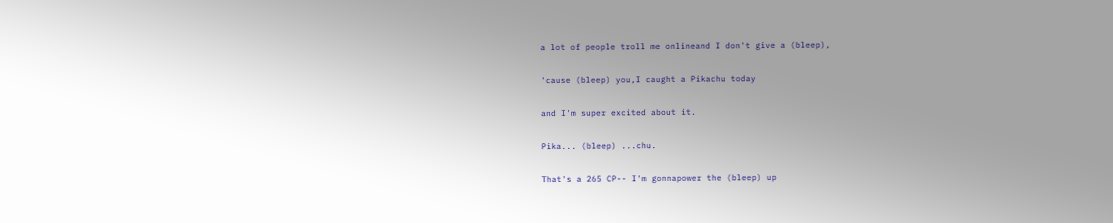a lot of people troll me onlineand I don't give a (bleep),

'cause (bleep) you,I caught a Pikachu today

and I'm super excited about it.

Pika... (bleep) ...chu.

That's a 265 CP-- I'm gonnapower the (bleep) up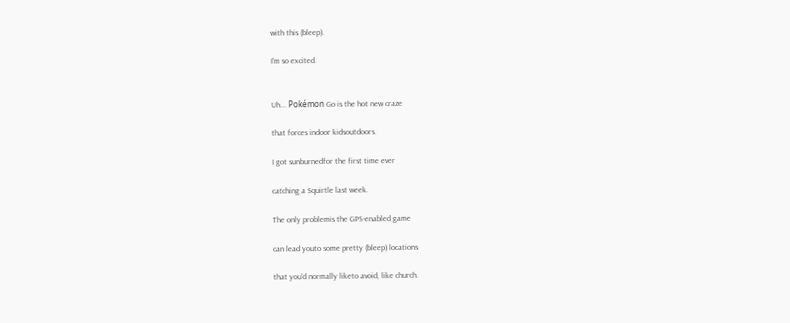with this (bleep).

I'm so excited.


Uh... Pokémon Go is the hot new craze

that forces indoor kidsoutdoors.

I got sunburnedfor the first time ever

catching a Squirtle last week.

The only problemis the GPS-enabled game

can lead youto some pretty (bleep) locations

that you'd normally liketo avoid, like church.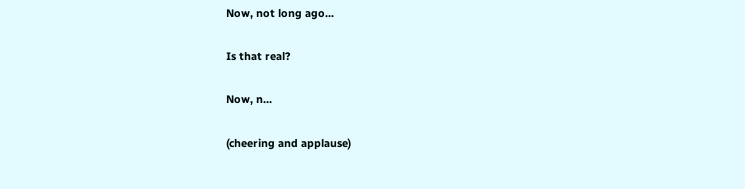Now, not long ago...

Is that real?

Now, n...

(cheering and applause)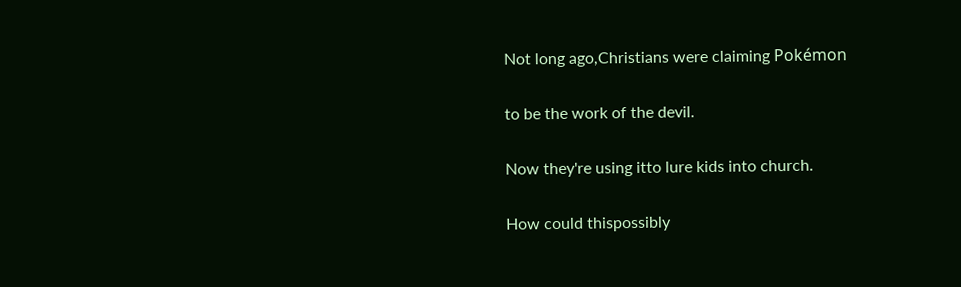Not long ago,Christians were claiming Pokémon

to be the work of the devil.

Now they're using itto lure kids into church.

How could thispossibly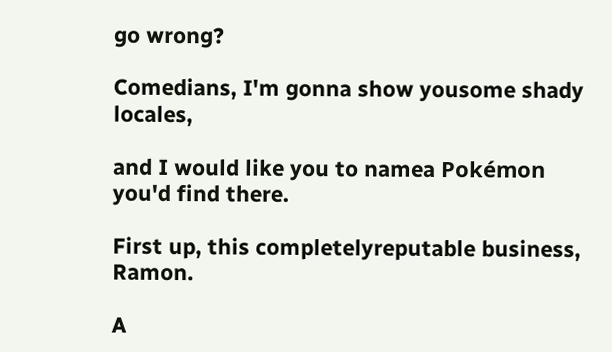go wrong?

Comedians, I'm gonna show yousome shady locales,

and I would like you to namea Pokémon you'd find there.

First up, this completelyreputable business, Ramon.

A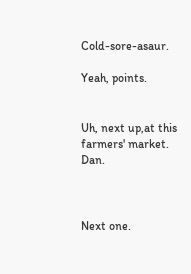Cold-sore-asaur.

Yeah, points.


Uh, next up,at this farmers' market. Dan.



Next one.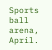Sports ball arena, April.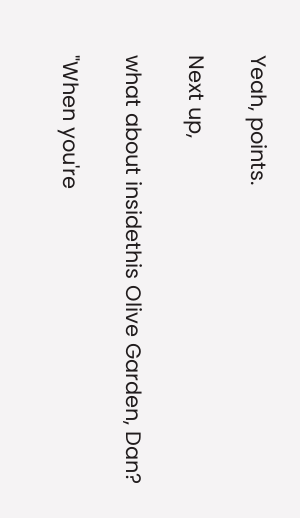Yeah, points.

Next up,

what about insidethis Olive Garden, Dan?

"When you're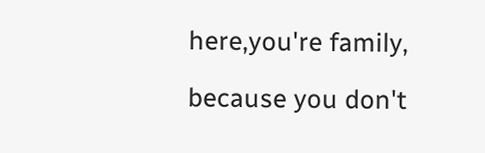here,you're family,

because you don't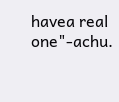havea real one"-achu.